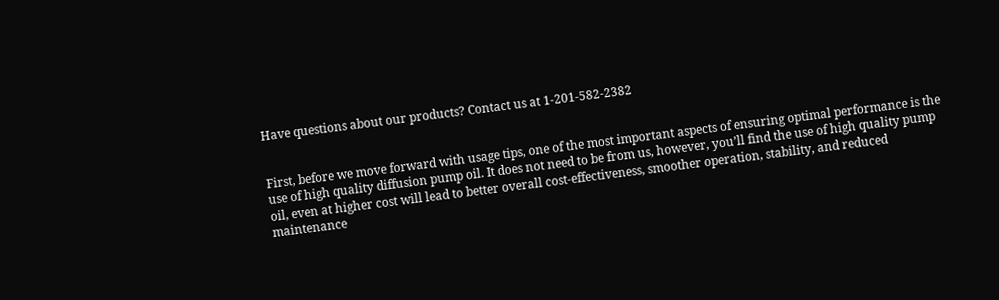Have questions about our products? Contact us at 1-201-582-2382


First, before we move forward with usage tips, one of the most important aspects of ensuring optimal performance is the use of high quality diffusion pump oil. It does not need to be from us, however, you’ll find the use of high quality pump oil, even at higher cost will lead to better overall cost-effectiveness, smoother operation, stability, and reduced maintenance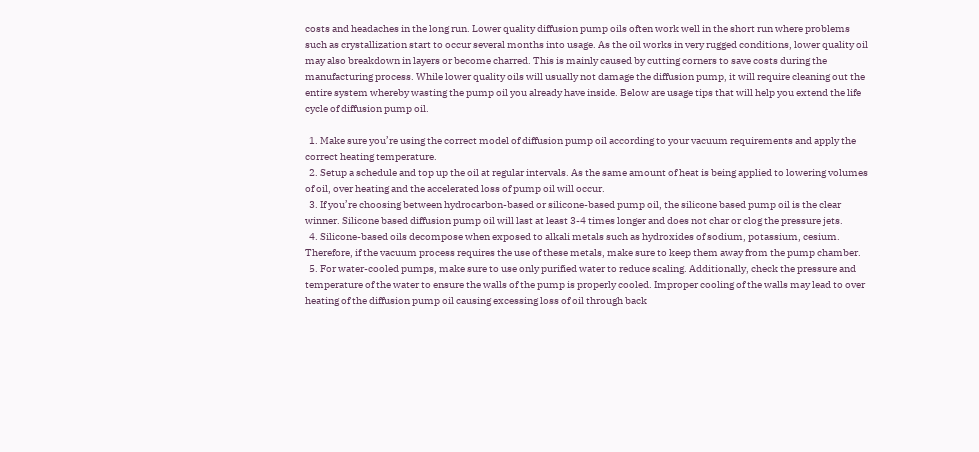costs and headaches in the long run. Lower quality diffusion pump oils often work well in the short run where problems such as crystallization start to occur several months into usage. As the oil works in very rugged conditions, lower quality oil may also breakdown in layers or become charred. This is mainly caused by cutting corners to save costs during the manufacturing process. While lower quality oils will usually not damage the diffusion pump, it will require cleaning out the entire system whereby wasting the pump oil you already have inside. Below are usage tips that will help you extend the life cycle of diffusion pump oil.

  1. Make sure you’re using the correct model of diffusion pump oil according to your vacuum requirements and apply the correct heating temperature.
  2. Setup a schedule and top up the oil at regular intervals. As the same amount of heat is being applied to lowering volumes of oil, over heating and the accelerated loss of pump oil will occur.
  3. If you’re choosing between hydrocarbon-based or silicone-based pump oil, the silicone based pump oil is the clear winner. Silicone based diffusion pump oil will last at least 3-4 times longer and does not char or clog the pressure jets.
  4. Silicone-based oils decompose when exposed to alkali metals such as hydroxides of sodium, potassium, cesium. Therefore, if the vacuum process requires the use of these metals, make sure to keep them away from the pump chamber.
  5. For water-cooled pumps, make sure to use only purified water to reduce scaling. Additionally, check the pressure and temperature of the water to ensure the walls of the pump is properly cooled. Improper cooling of the walls may lead to over heating of the diffusion pump oil causing excessing loss of oil through back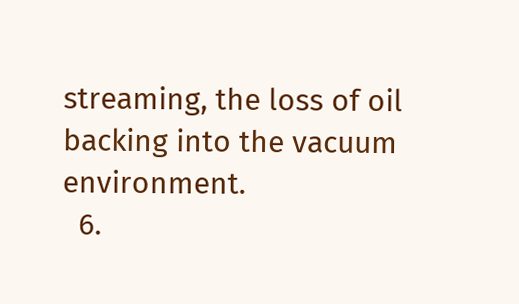streaming, the loss of oil backing into the vacuum environment.
  6.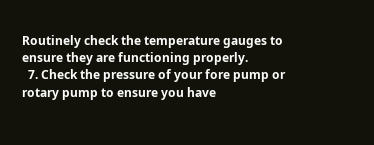Routinely check the temperature gauges to ensure they are functioning properly.
  7. Check the pressure of your fore pump or rotary pump to ensure you have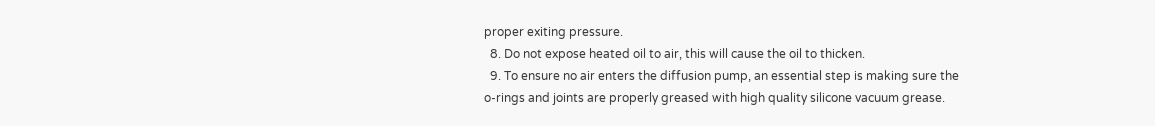proper exiting pressure.
  8. Do not expose heated oil to air, this will cause the oil to thicken.
  9. To ensure no air enters the diffusion pump, an essential step is making sure the o-rings and joints are properly greased with high quality silicone vacuum grease.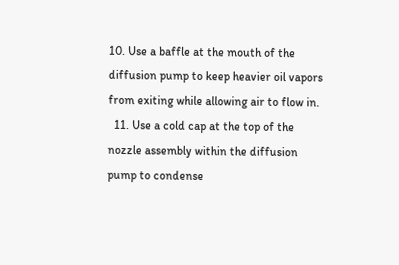10. Use a baffle at the mouth of the diffusion pump to keep heavier oil vapors from exiting while allowing air to flow in.
  11. Use a cold cap at the top of the nozzle assembly within the diffusion pump to condense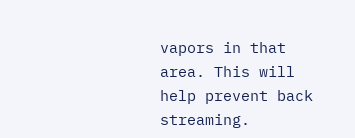vapors in that area. This will help prevent back streaming.